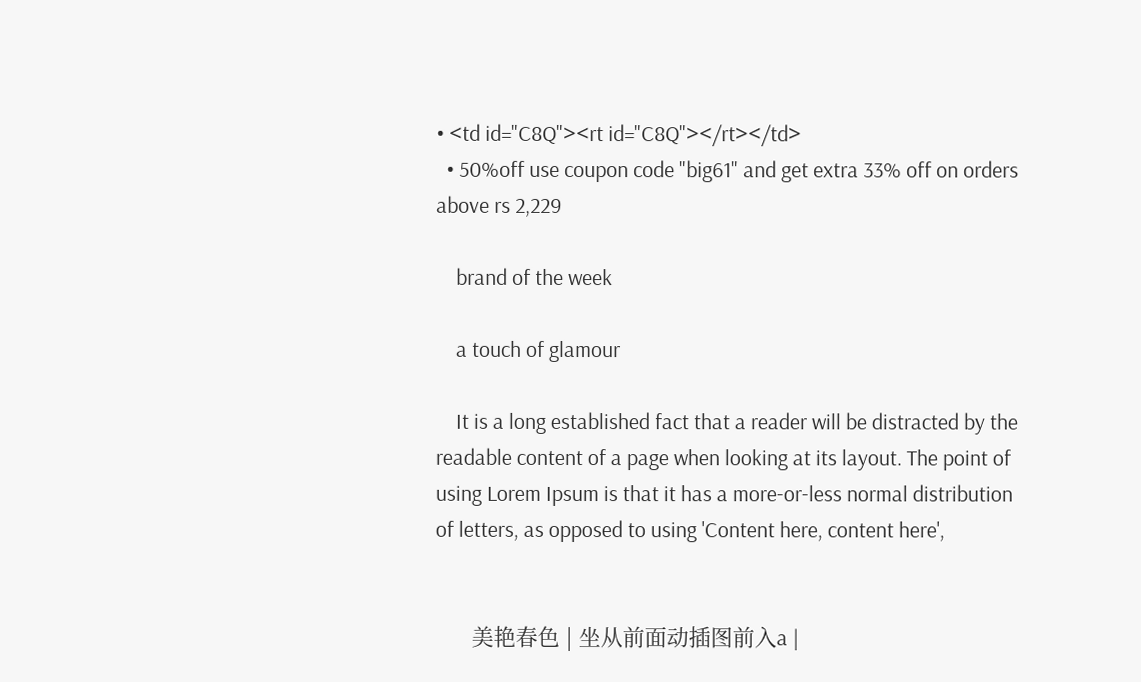• <td id="C8Q"><rt id="C8Q"></rt></td>
  • 50%off use coupon code "big61" and get extra 33% off on orders above rs 2,229

    brand of the week

    a touch of glamour

    It is a long established fact that a reader will be distracted by the readable content of a page when looking at its layout. The point of using Lorem Ipsum is that it has a more-or-less normal distribution of letters, as opposed to using 'Content here, content here',


      美艳春色 | 坐从前面动插图前入a |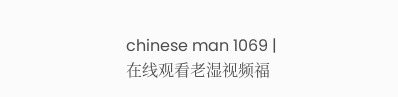chinese man 1069 | 在线观看老湿视频福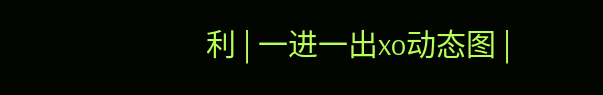利 | 一进一出xo动态图 |